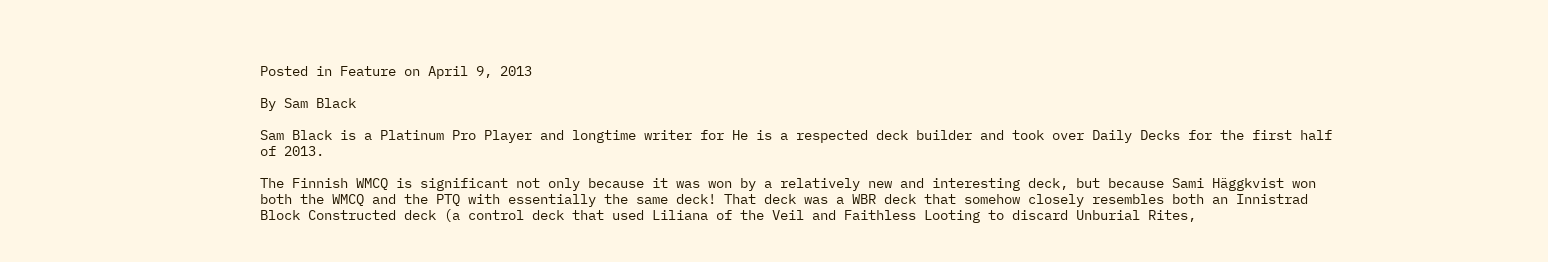Posted in Feature on April 9, 2013

By Sam Black

Sam Black is a Platinum Pro Player and longtime writer for He is a respected deck builder and took over Daily Decks for the first half of 2013.

The Finnish WMCQ is significant not only because it was won by a relatively new and interesting deck, but because Sami Häggkvist won both the WMCQ and the PTQ with essentially the same deck! That deck was a WBR deck that somehow closely resembles both an Innistrad Block Constructed deck (a control deck that used Liliana of the Veil and Faithless Looting to discard Unburial Rites,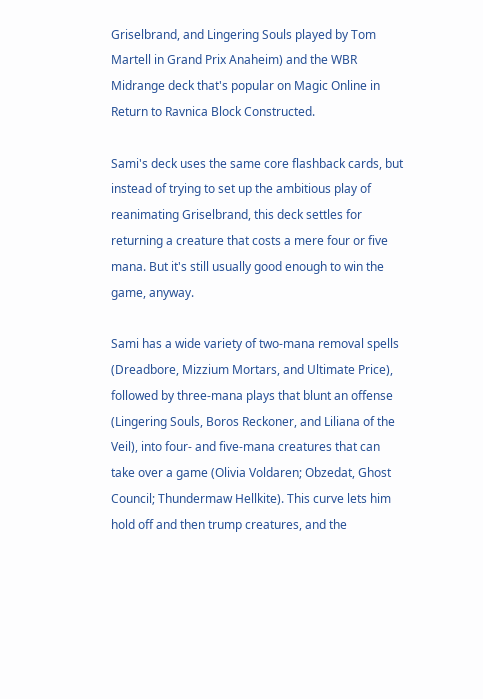Griselbrand, and Lingering Souls played by Tom Martell in Grand Prix Anaheim) and the WBR Midrange deck that's popular on Magic Online in Return to Ravnica Block Constructed.

Sami's deck uses the same core flashback cards, but instead of trying to set up the ambitious play of reanimating Griselbrand, this deck settles for returning a creature that costs a mere four or five mana. But it's still usually good enough to win the game, anyway.

Sami has a wide variety of two-mana removal spells (Dreadbore, Mizzium Mortars, and Ultimate Price), followed by three-mana plays that blunt an offense (Lingering Souls, Boros Reckoner, and Liliana of the Veil), into four- and five-mana creatures that can take over a game (Olivia Voldaren; Obzedat, Ghost Council; Thundermaw Hellkite). This curve lets him hold off and then trump creatures, and the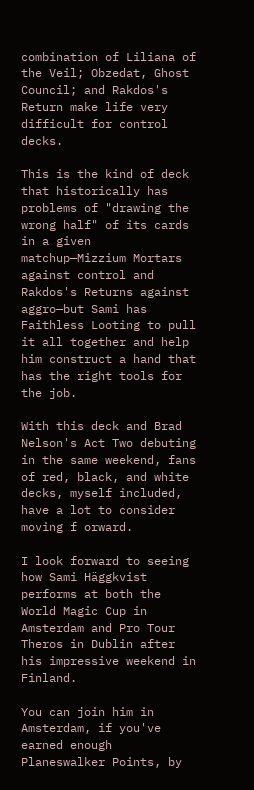combination of Liliana of the Veil; Obzedat, Ghost Council; and Rakdos's Return make life very difficult for control decks.

This is the kind of deck that historically has problems of "drawing the wrong half" of its cards in a given matchup—Mizzium Mortars against control and Rakdos's Returns against aggro—but Sami has Faithless Looting to pull it all together and help him construct a hand that has the right tools for the job.

With this deck and Brad Nelson's Act Two debuting in the same weekend, fans of red, black, and white decks, myself included, have a lot to consider moving f orward.

I look forward to seeing how Sami Häggkvist performs at both the World Magic Cup in Amsterdam and Pro Tour Theros in Dublin after his impressive weekend in Finland.

You can join him in Amsterdam, if you've earned enough Planeswalker Points, by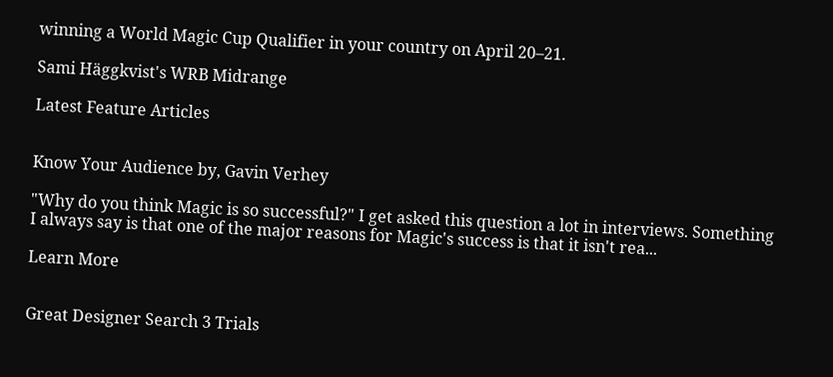winning a World Magic Cup Qualifier in your country on April 20–21.

Sami Häggkvist's WRB Midrange

Latest Feature Articles


Know Your Audience by, Gavin Verhey

"Why do you think Magic is so successful?" I get asked this question a lot in interviews. Something I always say is that one of the major reasons for Magic's success is that it isn't rea...

Learn More


Great Designer Search 3 Trials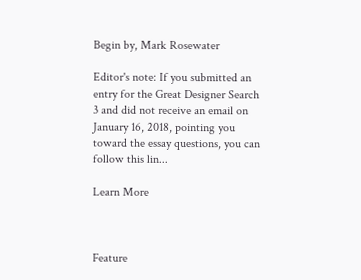Begin by, Mark Rosewater

Editor's note: If you submitted an entry for the Great Designer Search 3 and did not receive an email on January 16, 2018, pointing you toward the essay questions, you can follow this lin...

Learn More



Feature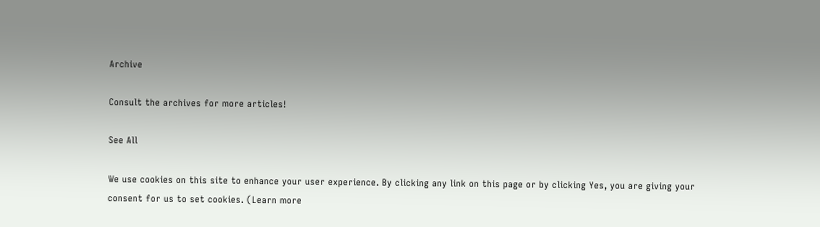Archive

Consult the archives for more articles!

See All

We use cookies on this site to enhance your user experience. By clicking any link on this page or by clicking Yes, you are giving your consent for us to set cookies. (Learn more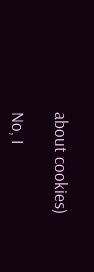about cookies)

No, I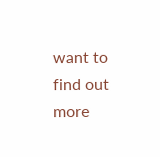want to find out more